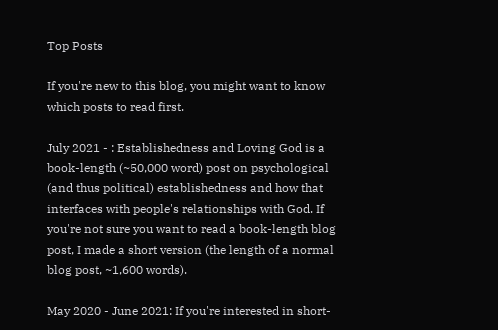Top Posts

If you're new to this blog, you might want to know which posts to read first.

July 2021 - : Establishedness and Loving God is a book-length (~50,000 word) post on psychological (and thus political) establishedness and how that interfaces with people's relationships with God. If you're not sure you want to read a book-length blog post, I made a short version (the length of a normal blog post, ~1,600 words).

May 2020 - June 2021: If you're interested in short-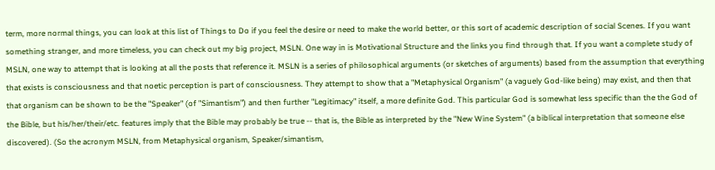term, more normal things, you can look at this list of Things to Do if you feel the desire or need to make the world better, or this sort of academic description of social Scenes. If you want something stranger, and more timeless, you can check out my big project, MSLN. One way in is Motivational Structure and the links you find through that. If you want a complete study of MSLN, one way to attempt that is looking at all the posts that reference it. MSLN is a series of philosophical arguments (or sketches of arguments) based from the assumption that everything that exists is consciousness and that noetic perception is part of consciousness. They attempt to show that a "Metaphysical Organism" (a vaguely God-like being) may exist, and then that that organism can be shown to be the "Speaker" (of "Simantism") and then further "Legitimacy" itself, a more definite God. This particular God is somewhat less specific than the the God of the Bible, but his/her/their/etc. features imply that the Bible may probably be true -- that is, the Bible as interpreted by the "New Wine System" (a biblical interpretation that someone else discovered). (So the acronym MSLN, from Metaphysical organism, Speaker/simantism,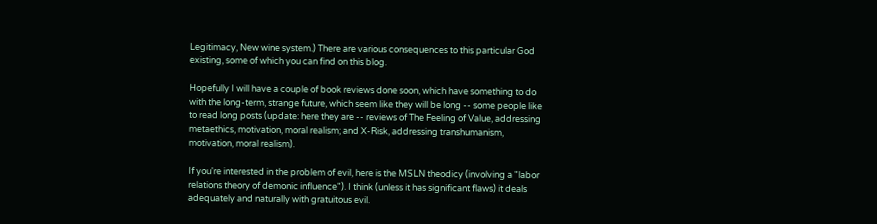Legitimacy, New wine system.) There are various consequences to this particular God existing, some of which you can find on this blog.

Hopefully I will have a couple of book reviews done soon, which have something to do with the long-term, strange future, which seem like they will be long -- some people like to read long posts (update: here they are -- reviews of The Feeling of Value, addressing metaethics, motivation, moral realism; and X-Risk, addressing transhumanism, motivation, moral realism).

If you're interested in the problem of evil, here is the MSLN theodicy (involving a "labor relations theory of demonic influence"). I think (unless it has significant flaws) it deals adequately and naturally with gratuitous evil.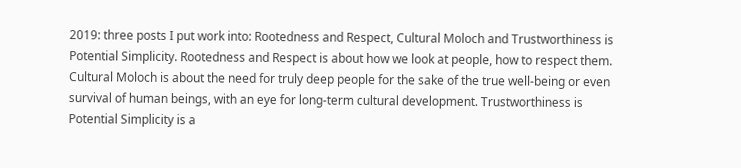2019: three posts I put work into: Rootedness and Respect, Cultural Moloch and Trustworthiness is Potential Simplicity. Rootedness and Respect is about how we look at people, how to respect them. Cultural Moloch is about the need for truly deep people for the sake of the true well-being or even survival of human beings, with an eye for long-term cultural development. Trustworthiness is Potential Simplicity is a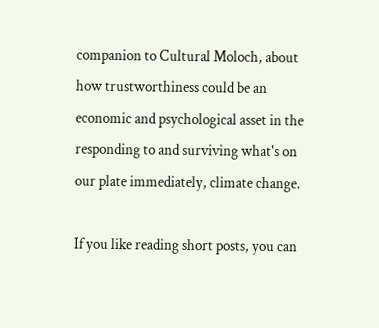companion to Cultural Moloch, about how trustworthiness could be an economic and psychological asset in the responding to and surviving what's on our plate immediately, climate change.

If you like reading short posts, you can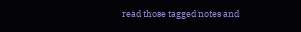read those tagged notes and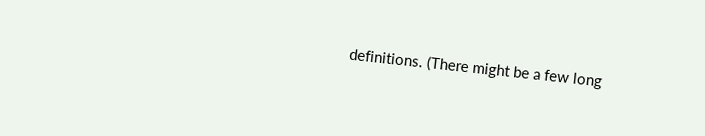definitions. (There might be a few long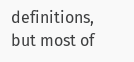definitions, but most of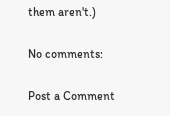them aren't.)

No comments:

Post a Comment